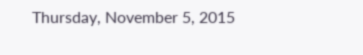Thursday, November 5, 2015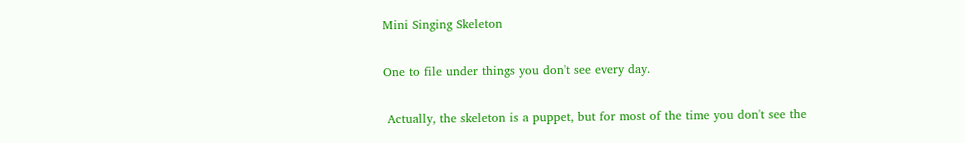Mini Singing Skeleton

One to file under things you don't see every day.

 Actually, the skeleton is a puppet, but for most of the time you don't see the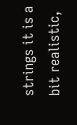strings it is a bit realistic,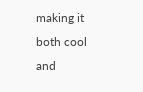making it both cool and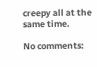creepy all at the same time.

No comments: